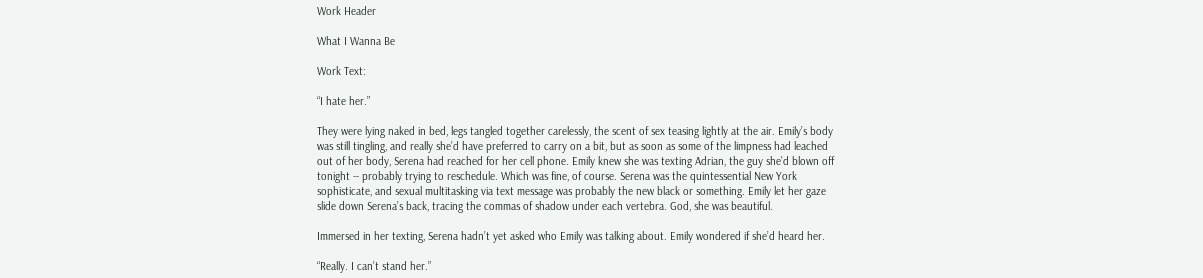Work Header

What I Wanna Be

Work Text:

“I hate her.”

They were lying naked in bed, legs tangled together carelessly, the scent of sex teasing lightly at the air. Emily’s body was still tingling, and really she’d have preferred to carry on a bit, but as soon as some of the limpness had leached out of her body, Serena had reached for her cell phone. Emily knew she was texting Adrian, the guy she’d blown off tonight -- probably trying to reschedule. Which was fine, of course. Serena was the quintessential New York sophisticate, and sexual multitasking via text message was probably the new black or something. Emily let her gaze slide down Serena’s back, tracing the commas of shadow under each vertebra. God, she was beautiful.

Immersed in her texting, Serena hadn’t yet asked who Emily was talking about. Emily wondered if she’d heard her.

“Really. I can’t stand her.”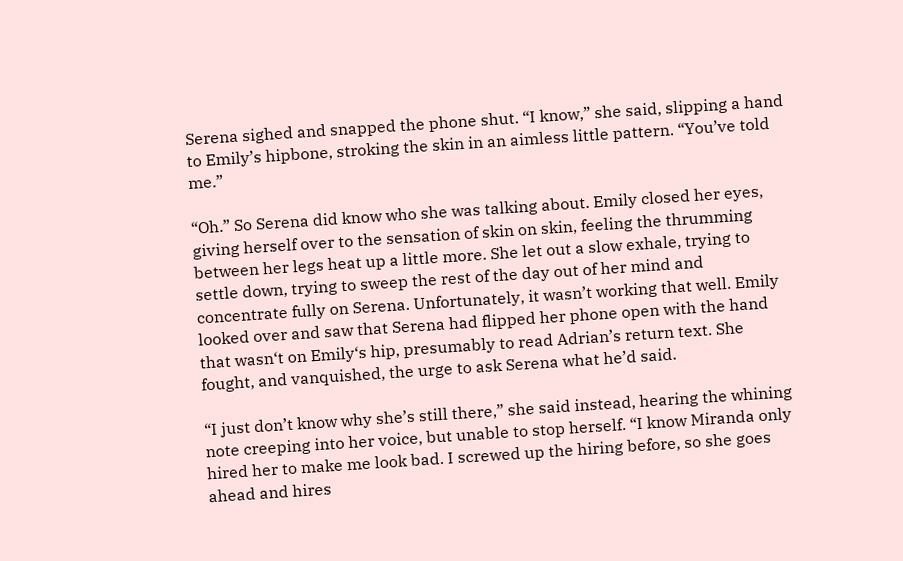Serena sighed and snapped the phone shut. “I know,” she said, slipping a hand to Emily’s hipbone, stroking the skin in an aimless little pattern. “You’ve told me.”

“Oh.” So Serena did know who she was talking about. Emily closed her eyes, giving herself over to the sensation of skin on skin, feeling the thrumming between her legs heat up a little more. She let out a slow exhale, trying to settle down, trying to sweep the rest of the day out of her mind and concentrate fully on Serena. Unfortunately, it wasn’t working that well. Emily looked over and saw that Serena had flipped her phone open with the hand that wasn‘t on Emily‘s hip, presumably to read Adrian’s return text. She fought, and vanquished, the urge to ask Serena what he’d said.

“I just don’t know why she’s still there,” she said instead, hearing the whining note creeping into her voice, but unable to stop herself. “I know Miranda only hired her to make me look bad. I screwed up the hiring before, so she goes ahead and hires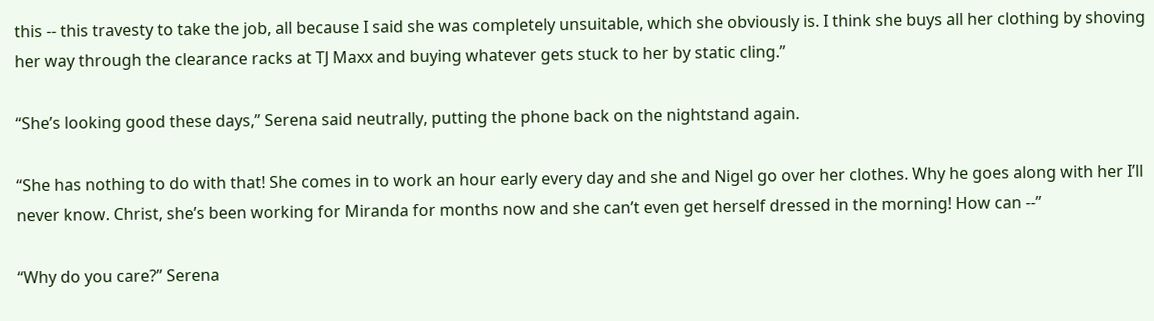this -- this travesty to take the job, all because I said she was completely unsuitable, which she obviously is. I think she buys all her clothing by shoving her way through the clearance racks at TJ Maxx and buying whatever gets stuck to her by static cling.”

“She’s looking good these days,” Serena said neutrally, putting the phone back on the nightstand again.

“She has nothing to do with that! She comes in to work an hour early every day and she and Nigel go over her clothes. Why he goes along with her I’ll never know. Christ, she’s been working for Miranda for months now and she can’t even get herself dressed in the morning! How can --”

“Why do you care?” Serena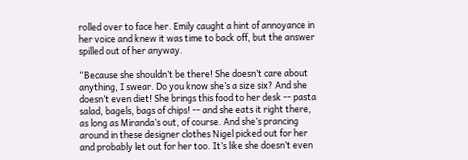rolled over to face her. Emily caught a hint of annoyance in her voice and knew it was time to back off, but the answer spilled out of her anyway.

“Because she shouldn’t be there! She doesn’t care about anything, I swear. Do you know she’s a size six? And she doesn’t even diet! She brings this food to her desk -- pasta salad, bagels, bags of chips! -- and she eats it right there, as long as Miranda’s out, of course. And she’s prancing around in these designer clothes Nigel picked out for her and probably let out for her too. It’s like she doesn’t even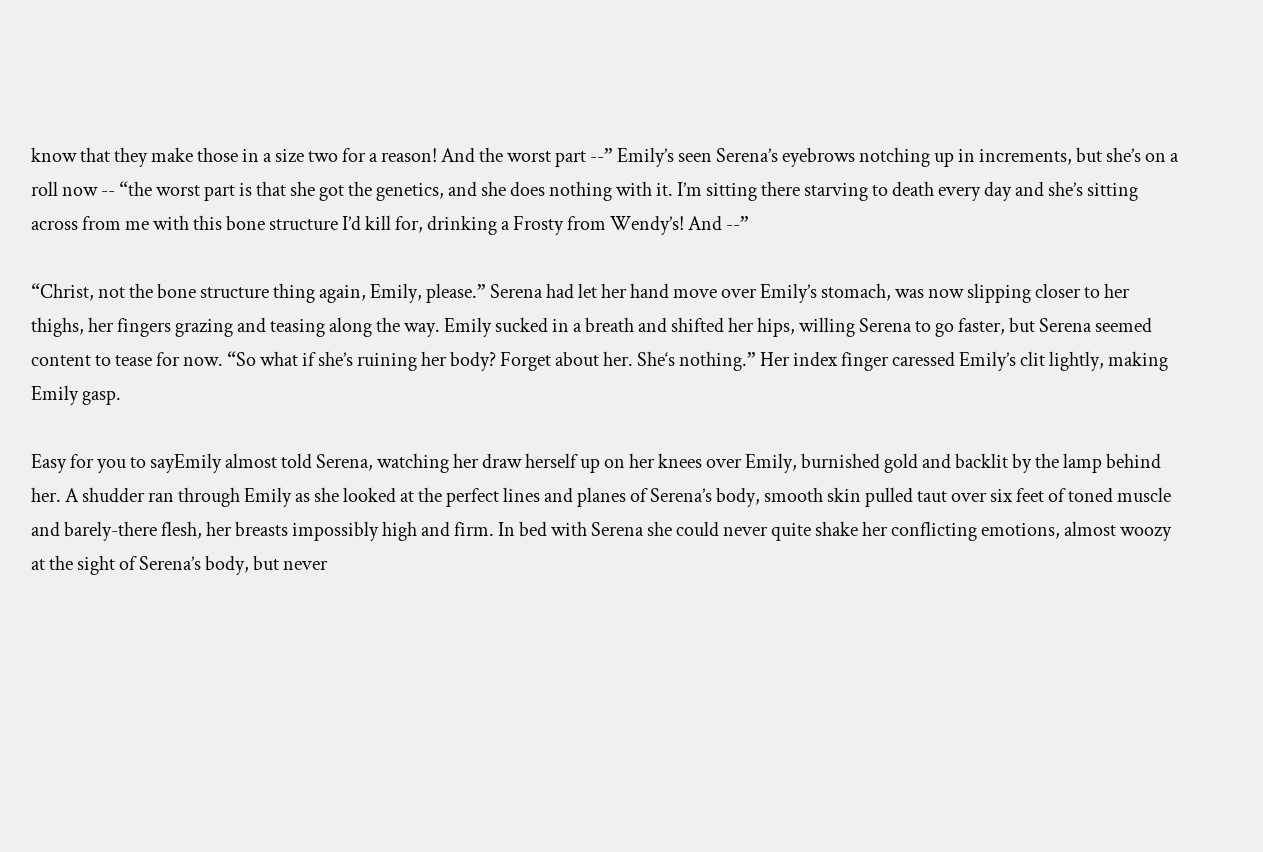know that they make those in a size two for a reason! And the worst part --” Emily’s seen Serena’s eyebrows notching up in increments, but she’s on a roll now -- “the worst part is that she got the genetics, and she does nothing with it. I’m sitting there starving to death every day and she’s sitting across from me with this bone structure I’d kill for, drinking a Frosty from Wendy’s! And --”

“Christ, not the bone structure thing again, Emily, please.” Serena had let her hand move over Emily’s stomach, was now slipping closer to her thighs, her fingers grazing and teasing along the way. Emily sucked in a breath and shifted her hips, willing Serena to go faster, but Serena seemed content to tease for now. “So what if she’s ruining her body? Forget about her. She‘s nothing.” Her index finger caressed Emily’s clit lightly, making Emily gasp.

Easy for you to sayEmily almost told Serena, watching her draw herself up on her knees over Emily, burnished gold and backlit by the lamp behind her. A shudder ran through Emily as she looked at the perfect lines and planes of Serena’s body, smooth skin pulled taut over six feet of toned muscle and barely-there flesh, her breasts impossibly high and firm. In bed with Serena she could never quite shake her conflicting emotions, almost woozy at the sight of Serena’s body, but never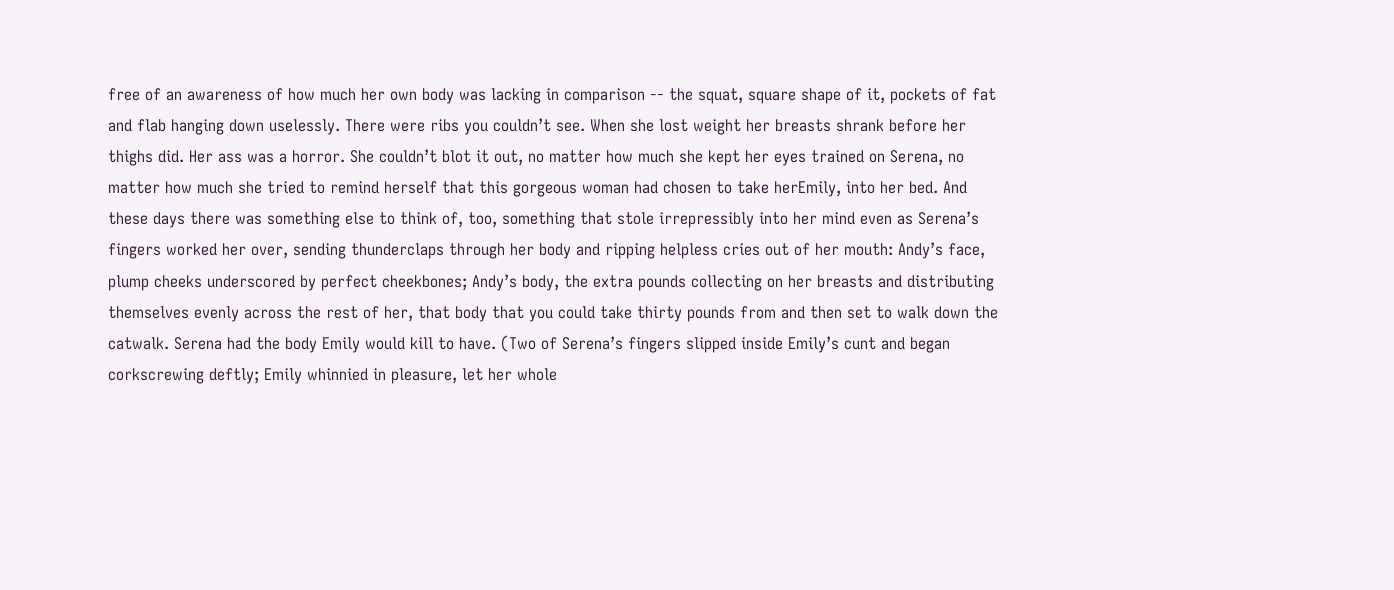free of an awareness of how much her own body was lacking in comparison -- the squat, square shape of it, pockets of fat and flab hanging down uselessly. There were ribs you couldn’t see. When she lost weight her breasts shrank before her thighs did. Her ass was a horror. She couldn’t blot it out, no matter how much she kept her eyes trained on Serena, no matter how much she tried to remind herself that this gorgeous woman had chosen to take herEmily, into her bed. And these days there was something else to think of, too, something that stole irrepressibly into her mind even as Serena’s fingers worked her over, sending thunderclaps through her body and ripping helpless cries out of her mouth: Andy’s face, plump cheeks underscored by perfect cheekbones; Andy’s body, the extra pounds collecting on her breasts and distributing themselves evenly across the rest of her, that body that you could take thirty pounds from and then set to walk down the catwalk. Serena had the body Emily would kill to have. (Two of Serena’s fingers slipped inside Emily’s cunt and began corkscrewing deftly; Emily whinnied in pleasure, let her whole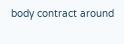body contract around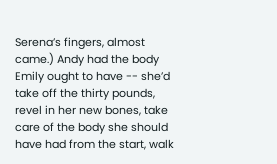Serena’s fingers, almost came.) Andy had the body Emily ought to have -- she’d take off the thirty pounds, revel in her new bones, take care of the body she should have had from the start, walk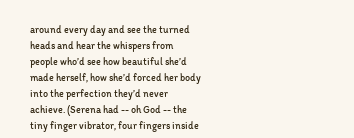around every day and see the turned heads and hear the whispers from people who’d see how beautiful she’d made herself, how she’d forced her body into the perfection they’d never achieve. (Serena had -- oh God -- the tiny finger vibrator, four fingers inside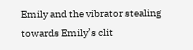Emily and the vibrator stealing towards Emily’s clit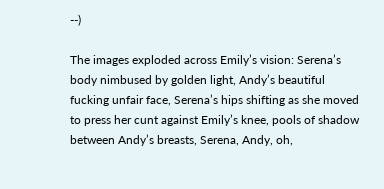--)

The images exploded across Emily’s vision: Serena’s body nimbused by golden light, Andy’s beautiful fucking unfair face, Serena’s hips shifting as she moved to press her cunt against Emily’s knee, pools of shadow between Andy’s breasts, Serena, Andy, oh,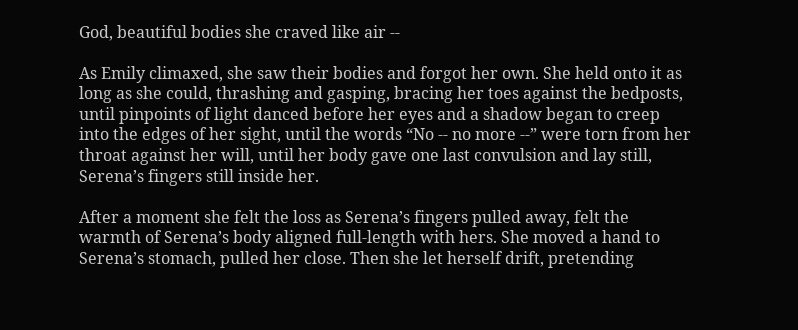God, beautiful bodies she craved like air --

As Emily climaxed, she saw their bodies and forgot her own. She held onto it as long as she could, thrashing and gasping, bracing her toes against the bedposts, until pinpoints of light danced before her eyes and a shadow began to creep into the edges of her sight, until the words “No -- no more --” were torn from her throat against her will, until her body gave one last convulsion and lay still, Serena’s fingers still inside her.

After a moment she felt the loss as Serena’s fingers pulled away, felt the warmth of Serena’s body aligned full-length with hers. She moved a hand to Serena’s stomach, pulled her close. Then she let herself drift, pretending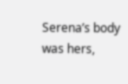Serena’s body was hers,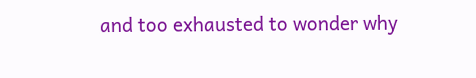and too exhausted to wonder why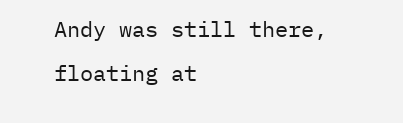Andy was still there, floating at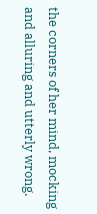the corners of her mind, mocking and alluring and utterly wrong.